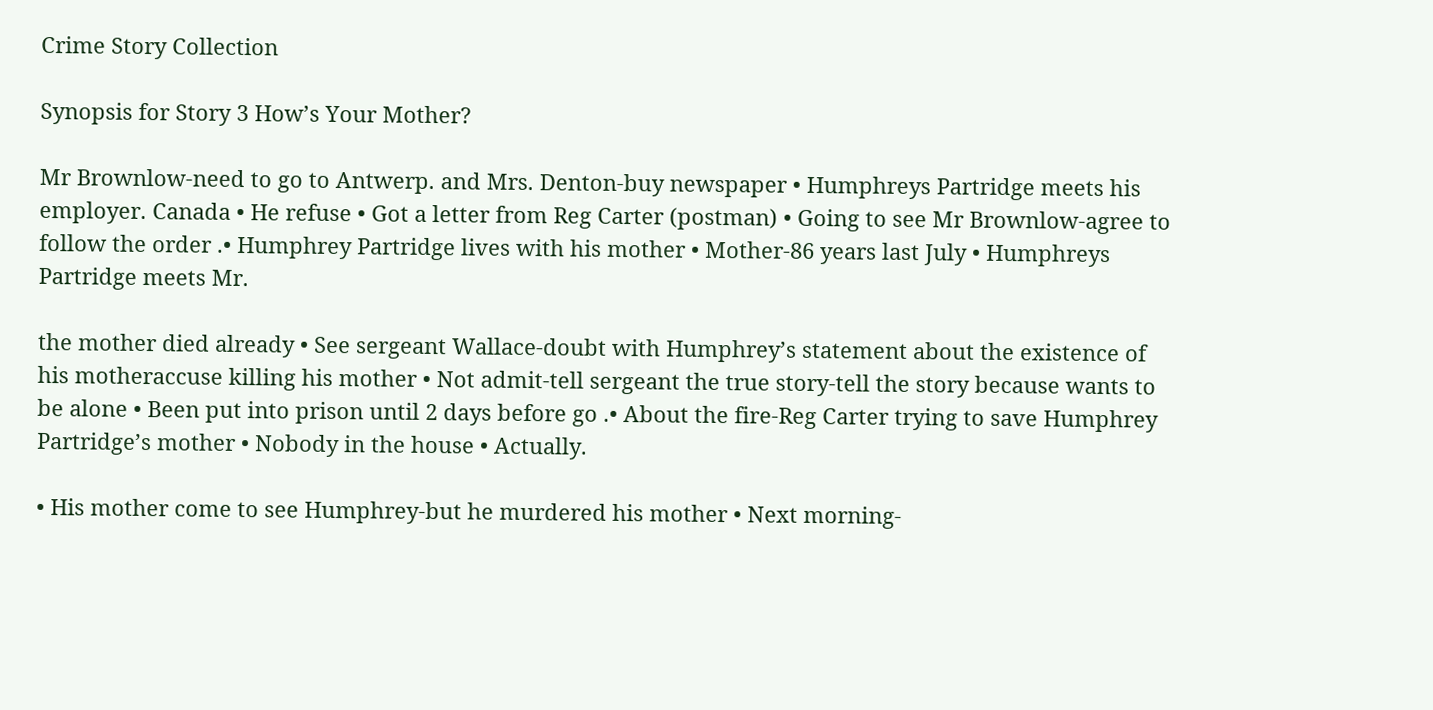Crime Story Collection

Synopsis for Story 3 How’s Your Mother?

Mr Brownlow-need to go to Antwerp. and Mrs. Denton-buy newspaper • Humphreys Partridge meets his employer. Canada • He refuse • Got a letter from Reg Carter (postman) • Going to see Mr Brownlow-agree to follow the order .• Humphrey Partridge lives with his mother • Mother-86 years last July • Humphreys Partridge meets Mr.

the mother died already • See sergeant Wallace-doubt with Humphrey’s statement about the existence of his motheraccuse killing his mother • Not admit-tell sergeant the true story-tell the story because wants to be alone • Been put into prison until 2 days before go .• About the fire-Reg Carter trying to save Humphrey Partridge’s mother • Nobody in the house • Actually.

• His mother come to see Humphrey-but he murdered his mother • Next morning-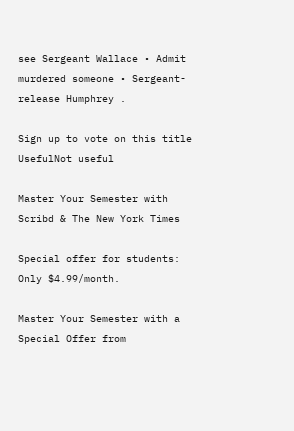see Sergeant Wallace • Admit murdered someone • Sergeant-release Humphrey .

Sign up to vote on this title
UsefulNot useful

Master Your Semester with Scribd & The New York Times

Special offer for students: Only $4.99/month.

Master Your Semester with a Special Offer from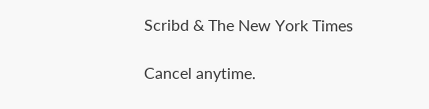Scribd & The New York Times

Cancel anytime.